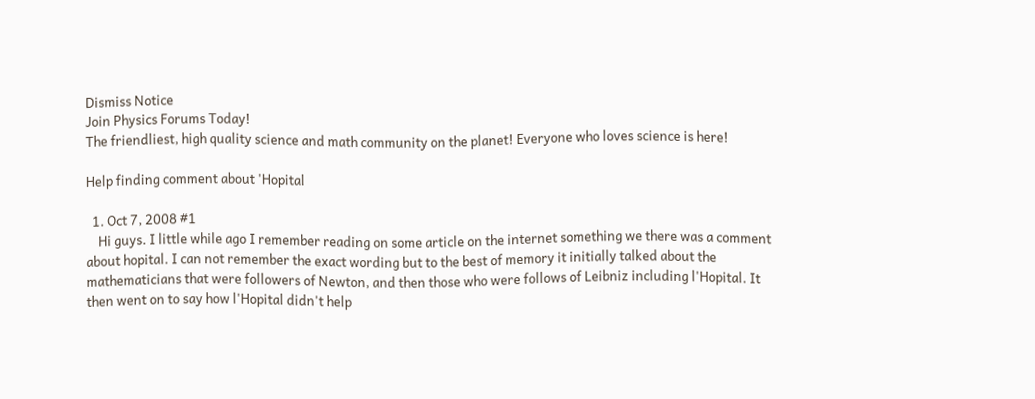Dismiss Notice
Join Physics Forums Today!
The friendliest, high quality science and math community on the planet! Everyone who loves science is here!

Help finding comment about 'Hopital

  1. Oct 7, 2008 #1
    Hi guys. I little while ago I remember reading on some article on the internet something we there was a comment about hopital. I can not remember the exact wording but to the best of memory it initially talked about the mathematicians that were followers of Newton, and then those who were follows of Leibniz including l'Hopital. It then went on to say how l'Hopital didn't help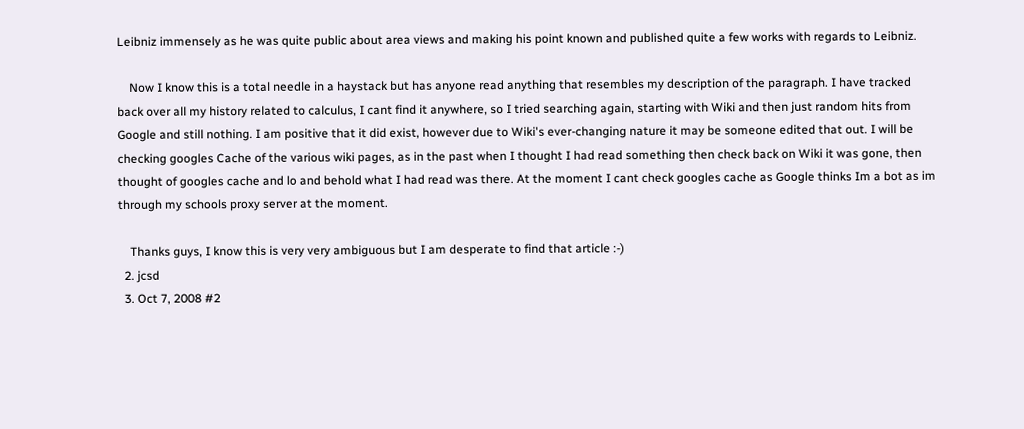Leibniz immensely as he was quite public about area views and making his point known and published quite a few works with regards to Leibniz.

    Now I know this is a total needle in a haystack but has anyone read anything that resembles my description of the paragraph. I have tracked back over all my history related to calculus, I cant find it anywhere, so I tried searching again, starting with Wiki and then just random hits from Google and still nothing. I am positive that it did exist, however due to Wiki's ever-changing nature it may be someone edited that out. I will be checking googles Cache of the various wiki pages, as in the past when I thought I had read something then check back on Wiki it was gone, then thought of googles cache and lo and behold what I had read was there. At the moment I cant check googles cache as Google thinks Im a bot as im through my schools proxy server at the moment.

    Thanks guys, I know this is very very ambiguous but I am desperate to find that article :-)
  2. jcsd
  3. Oct 7, 2008 #2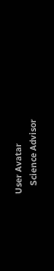User Avatar
    Science Advisor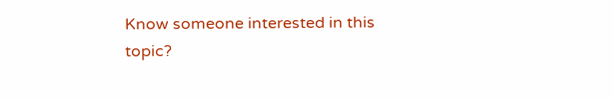Know someone interested in this topic?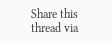Share this thread via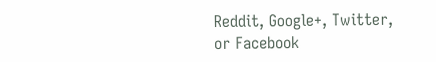Reddit, Google+, Twitter, or Facebook